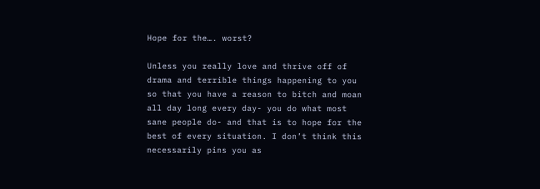Hope for the…. worst?

Unless you really love and thrive off of drama and terrible things happening to you so that you have a reason to bitch and moan all day long every day- you do what most sane people do- and that is to hope for the best of every situation. I don’t think this necessarily pins you as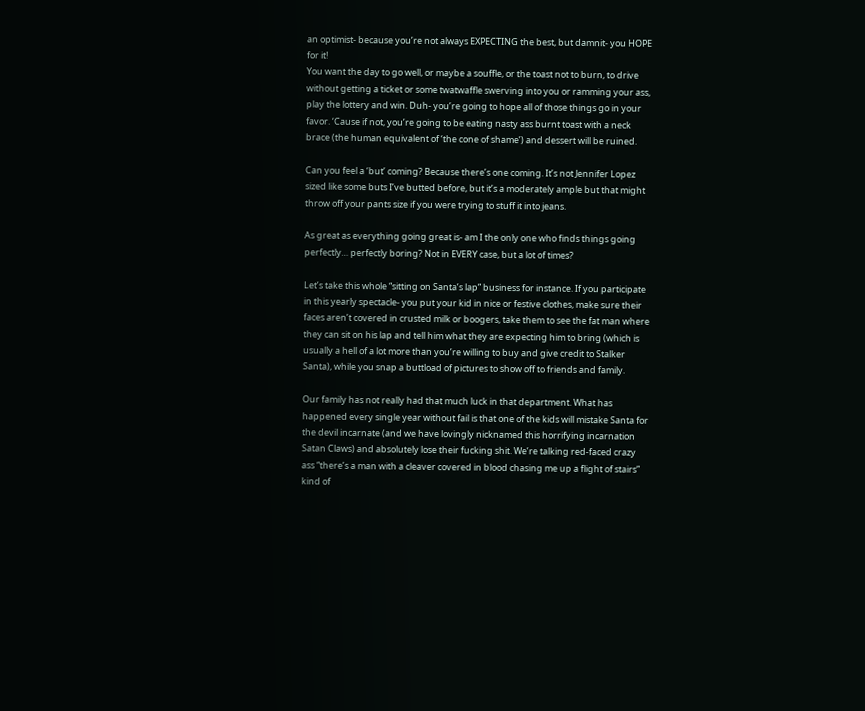an optimist- because you’re not always EXPECTING the best, but damnit- you HOPE for it!
You want the day to go well, or maybe a souffle, or the toast not to burn, to drive without getting a ticket or some twatwaffle swerving into you or ramming your ass, play the lottery and win. Duh- you’re going to hope all of those things go in your favor. ‘Cause if not, you’re going to be eating nasty ass burnt toast with a neck brace (the human equivalent of ‘the cone of shame’) and dessert will be ruined.

Can you feel a ‘but’ coming? Because there’s one coming. It’s not Jennifer Lopez sized like some buts I’ve butted before, but it’s a moderately ample but that might throw off your pants size if you were trying to stuff it into jeans.

As great as everything going great is- am I the only one who finds things going perfectly… perfectly boring? Not in EVERY case, but a lot of times?

Let’s take this whole “sitting on Santa’s lap” business for instance. If you participate in this yearly spectacle- you put your kid in nice or festive clothes, make sure their faces aren’t covered in crusted milk or boogers, take them to see the fat man where they can sit on his lap and tell him what they are expecting him to bring (which is usually a hell of a lot more than you’re willing to buy and give credit to Stalker Santa), while you snap a buttload of pictures to show off to friends and family.

Our family has not really had that much luck in that department. What has happened every single year without fail is that one of the kids will mistake Santa for the devil incarnate (and we have lovingly nicknamed this horrifying incarnation Satan Claws) and absolutely lose their fucking shit. We’re talking red-faced crazy ass “there’s a man with a cleaver covered in blood chasing me up a flight of stairs” kind of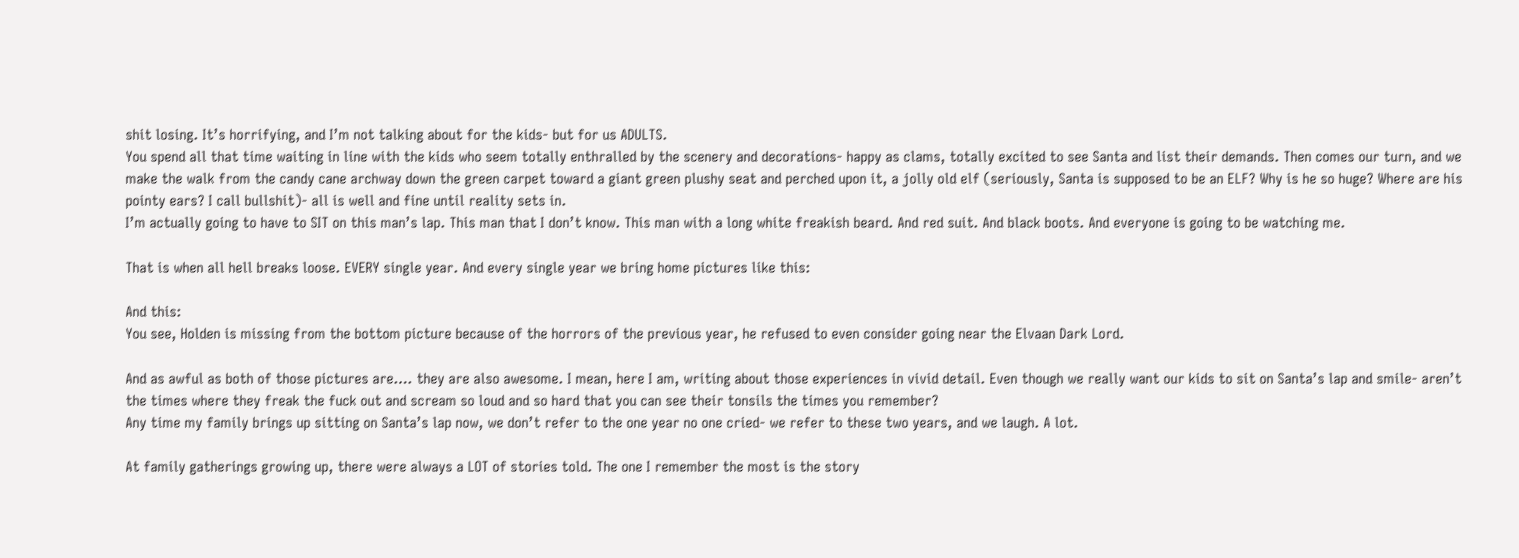shit losing. It’s horrifying, and I’m not talking about for the kids- but for us ADULTS.
You spend all that time waiting in line with the kids who seem totally enthralled by the scenery and decorations- happy as clams, totally excited to see Santa and list their demands. Then comes our turn, and we make the walk from the candy cane archway down the green carpet toward a giant green plushy seat and perched upon it, a jolly old elf (seriously, Santa is supposed to be an ELF? Why is he so huge? Where are his pointy ears? I call bullshit)- all is well and fine until reality sets in.
I’m actually going to have to SIT on this man’s lap. This man that I don’t know. This man with a long white freakish beard. And red suit. And black boots. And everyone is going to be watching me.

That is when all hell breaks loose. EVERY single year. And every single year we bring home pictures like this:

And this:
You see, Holden is missing from the bottom picture because of the horrors of the previous year, he refused to even consider going near the Elvaan Dark Lord.

And as awful as both of those pictures are…. they are also awesome. I mean, here I am, writing about those experiences in vivid detail. Even though we really want our kids to sit on Santa’s lap and smile- aren’t the times where they freak the fuck out and scream so loud and so hard that you can see their tonsils the times you remember?
Any time my family brings up sitting on Santa’s lap now, we don’t refer to the one year no one cried- we refer to these two years, and we laugh. A lot.

At family gatherings growing up, there were always a LOT of stories told. The one I remember the most is the story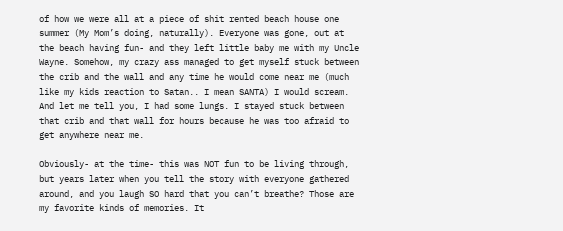of how we were all at a piece of shit rented beach house one summer (My Mom’s doing, naturally). Everyone was gone, out at the beach having fun- and they left little baby me with my Uncle Wayne. Somehow, my crazy ass managed to get myself stuck between the crib and the wall and any time he would come near me (much like my kids reaction to Satan.. I mean SANTA) I would scream. And let me tell you, I had some lungs. I stayed stuck between that crib and that wall for hours because he was too afraid to get anywhere near me.

Obviously- at the time- this was NOT fun to be living through, but years later when you tell the story with everyone gathered around, and you laugh SO hard that you can’t breathe? Those are my favorite kinds of memories. It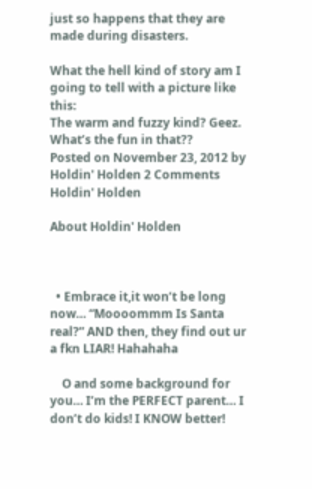just so happens that they are made during disasters.

What the hell kind of story am I going to tell with a picture like this:
The warm and fuzzy kind? Geez. What’s the fun in that??
Posted on November 23, 2012 by Holdin' Holden 2 Comments
Holdin' Holden

About Holdin' Holden



  • Embrace it,it won’t be long now… “Moooommm Is Santa real?” AND then, they find out ur a fkn LIAR! Hahahaha

    O and some background for you… I’m the PERFECT parent… I don’t do kids! I KNOW better!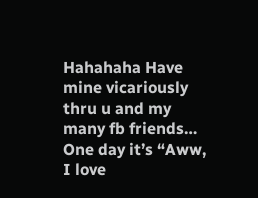Hahahaha Have mine vicariously thru u and my many fb friends… One day it’s “Aww, I love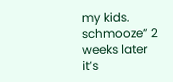my kids. schmooze” 2 weeks later it’s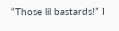“Those lil bastards!” I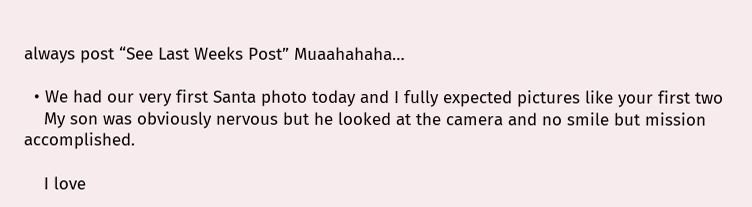always post “See Last Weeks Post” Muaahahaha…

  • We had our very first Santa photo today and I fully expected pictures like your first two
    My son was obviously nervous but he looked at the camera and no smile but mission accomplished.

    I love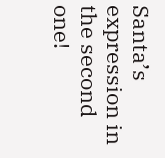Santa’s expression in the second one!